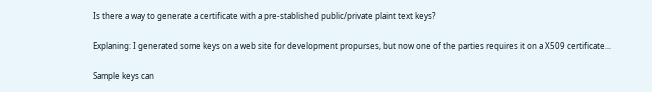Is there a way to generate a certificate with a pre-stablished public/private plaint text keys?

Explaning: I generated some keys on a web site for development propurses, but now one of the parties requires it on a X509 certificate...

Sample keys can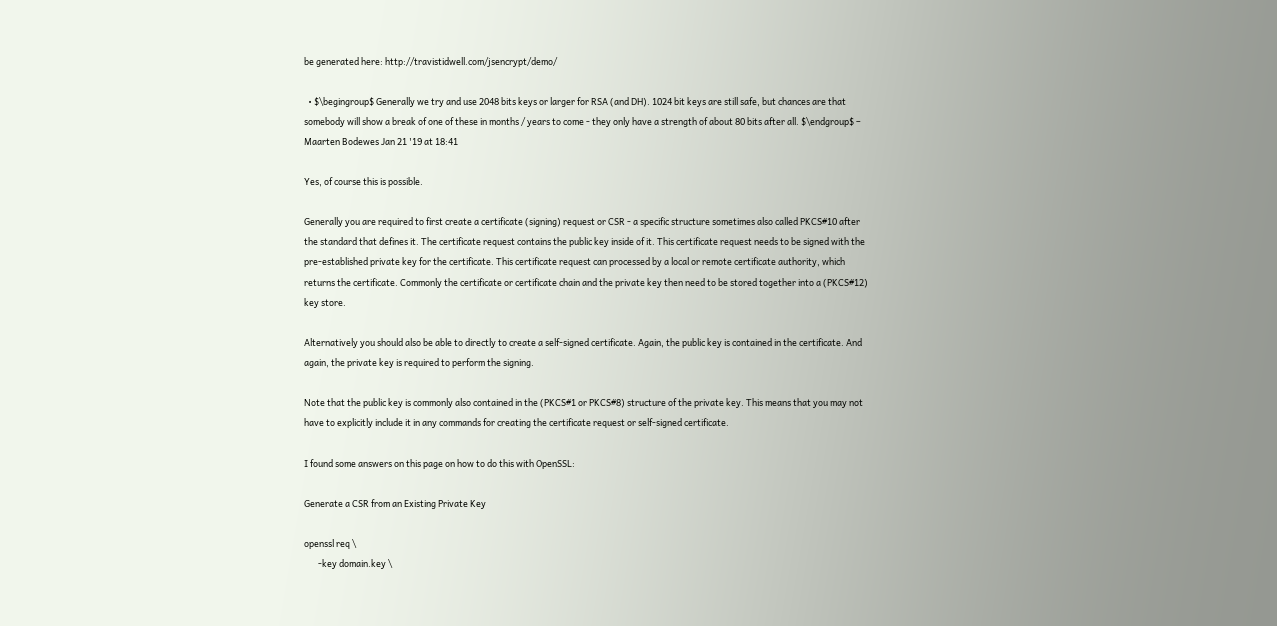be generated here: http://travistidwell.com/jsencrypt/demo/

  • $\begingroup$ Generally we try and use 2048 bits keys or larger for RSA (and DH). 1024 bit keys are still safe, but chances are that somebody will show a break of one of these in months / years to come - they only have a strength of about 80 bits after all. $\endgroup$ – Maarten Bodewes Jan 21 '19 at 18:41

Yes, of course this is possible.

Generally you are required to first create a certificate (signing) request or CSR - a specific structure sometimes also called PKCS#10 after the standard that defines it. The certificate request contains the public key inside of it. This certificate request needs to be signed with the pre-established private key for the certificate. This certificate request can processed by a local or remote certificate authority, which returns the certificate. Commonly the certificate or certificate chain and the private key then need to be stored together into a (PKCS#12) key store.

Alternatively you should also be able to directly to create a self-signed certificate. Again, the public key is contained in the certificate. And again, the private key is required to perform the signing.

Note that the public key is commonly also contained in the (PKCS#1 or PKCS#8) structure of the private key. This means that you may not have to explicitly include it in any commands for creating the certificate request or self-signed certificate.

I found some answers on this page on how to do this with OpenSSL:

Generate a CSR from an Existing Private Key

openssl req \
       -key domain.key \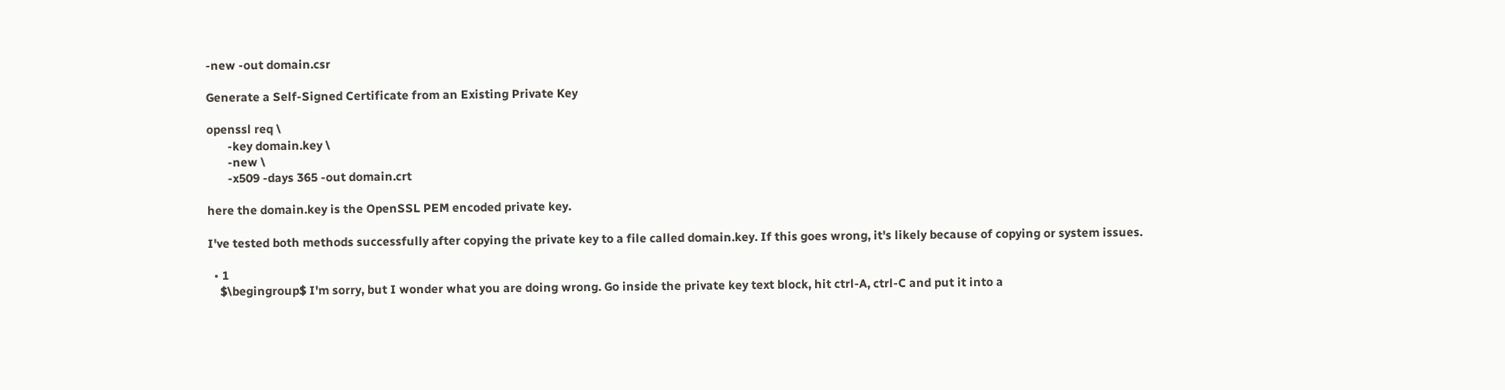-new -out domain.csr

Generate a Self-Signed Certificate from an Existing Private Key

openssl req \
       -key domain.key \
       -new \
       -x509 -days 365 -out domain.crt

here the domain.key is the OpenSSL PEM encoded private key.

I've tested both methods successfully after copying the private key to a file called domain.key. If this goes wrong, it's likely because of copying or system issues.

  • 1
    $\begingroup$ I'm sorry, but I wonder what you are doing wrong. Go inside the private key text block, hit ctrl-A, ctrl-C and put it into a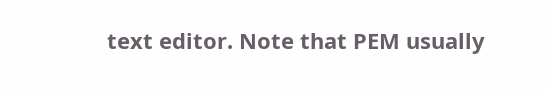text editor. Note that PEM usually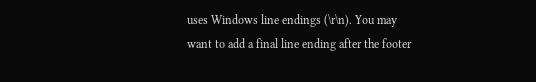uses Windows line endings (\r\n). You may want to add a final line ending after the footer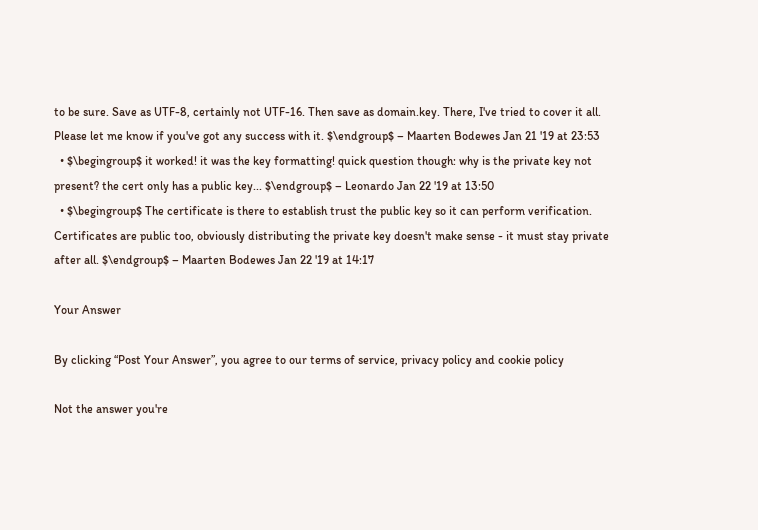to be sure. Save as UTF-8, certainly not UTF-16. Then save as domain.key. There, I've tried to cover it all. Please let me know if you've got any success with it. $\endgroup$ – Maarten Bodewes Jan 21 '19 at 23:53
  • $\begingroup$ it worked! it was the key formatting! quick question though: why is the private key not present? the cert only has a public key... $\endgroup$ – Leonardo Jan 22 '19 at 13:50
  • $\begingroup$ The certificate is there to establish trust the public key so it can perform verification. Certificates are public too, obviously distributing the private key doesn't make sense - it must stay private after all. $\endgroup$ – Maarten Bodewes Jan 22 '19 at 14:17

Your Answer

By clicking “Post Your Answer”, you agree to our terms of service, privacy policy and cookie policy

Not the answer you're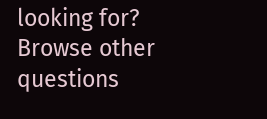looking for? Browse other questions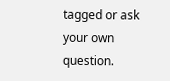tagged or ask your own question.